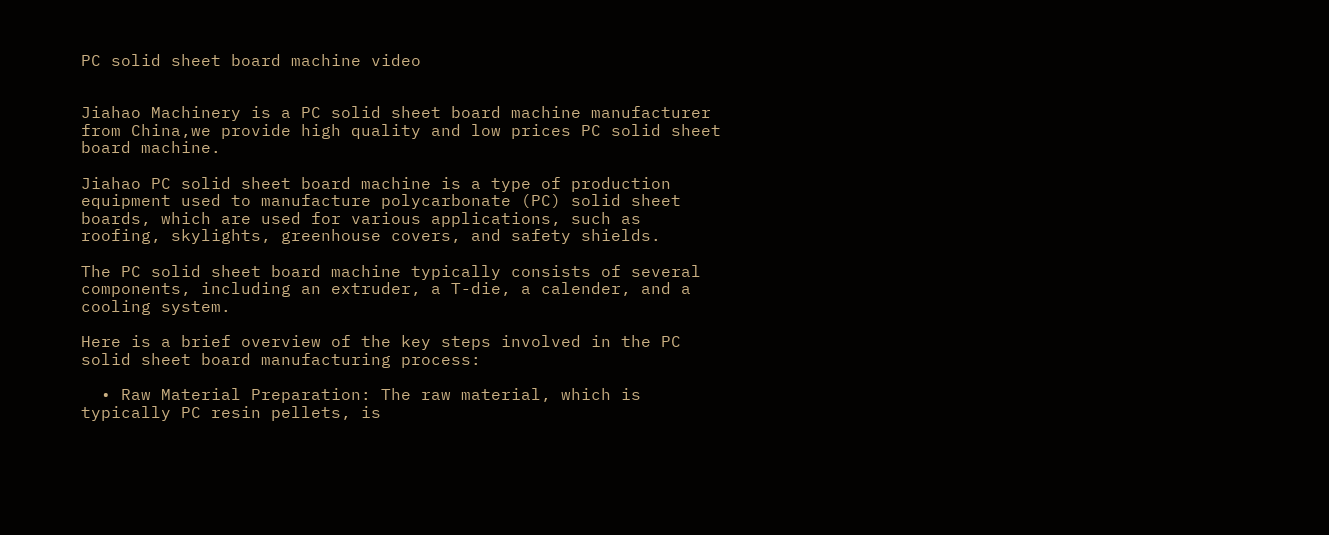PC solid sheet board machine video


Jiahao Machinery is a PC solid sheet board machine manufacturer from China,we provide high quality and low prices PC solid sheet board machine.

Jiahao PC solid sheet board machine is a type of production equipment used to manufacture polycarbonate (PC) solid sheet boards, which are used for various applications, such as roofing, skylights, greenhouse covers, and safety shields.

The PC solid sheet board machine typically consists of several components, including an extruder, a T-die, a calender, and a cooling system.

Here is a brief overview of the key steps involved in the PC solid sheet board manufacturing process:

  • Raw Material Preparation: The raw material, which is typically PC resin pellets, is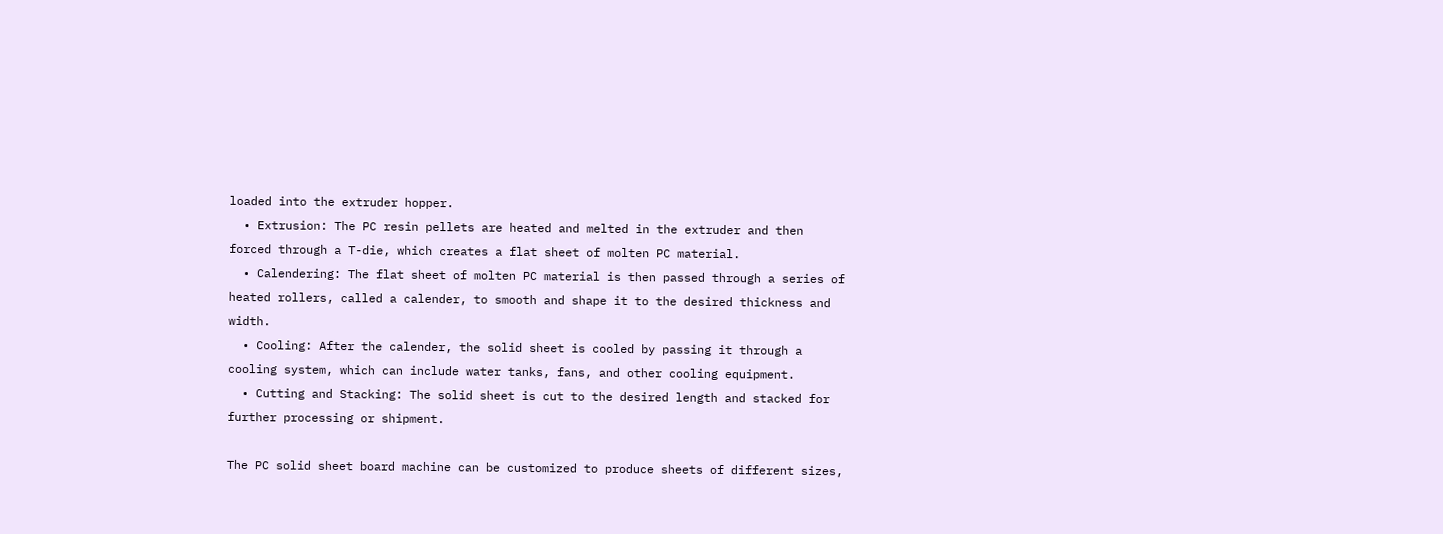loaded into the extruder hopper.
  • Extrusion: The PC resin pellets are heated and melted in the extruder and then forced through a T-die, which creates a flat sheet of molten PC material.
  • Calendering: The flat sheet of molten PC material is then passed through a series of heated rollers, called a calender, to smooth and shape it to the desired thickness and width.
  • Cooling: After the calender, the solid sheet is cooled by passing it through a cooling system, which can include water tanks, fans, and other cooling equipment.
  • Cutting and Stacking: The solid sheet is cut to the desired length and stacked for further processing or shipment.

The PC solid sheet board machine can be customized to produce sheets of different sizes,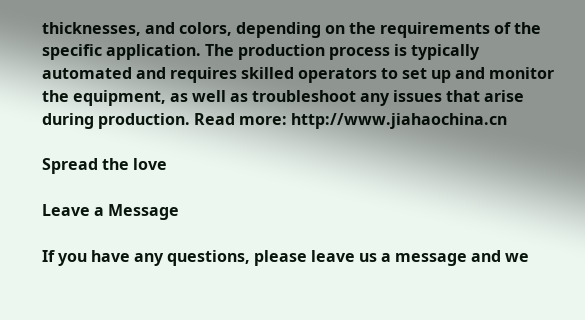thicknesses, and colors, depending on the requirements of the specific application. The production process is typically automated and requires skilled operators to set up and monitor the equipment, as well as troubleshoot any issues that arise during production. Read more: http://www.jiahaochina.cn

Spread the love

Leave a Message

If you have any questions, please leave us a message and we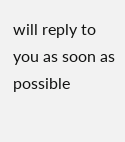will reply to you as soon as possible